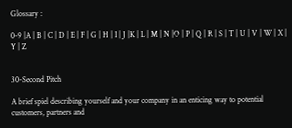Glossary :

0-9 |A | B | C | D | E | F | G | H | I | J |K | L | M | N |O | P | Q | R | S | T | U | V | W | X | Y | Z


30-Second Pitch

A brief spiel describing yourself and your company in an enticing way to potential customers, partners and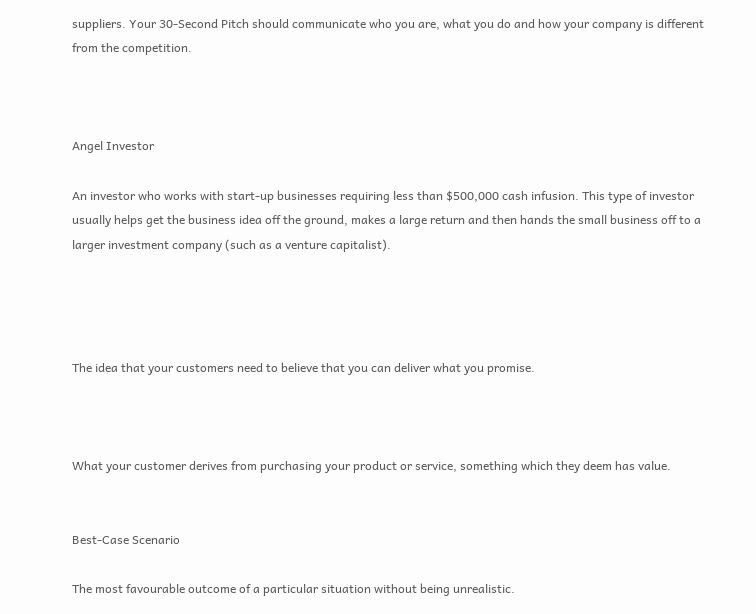suppliers. Your 30-Second Pitch should communicate who you are, what you do and how your company is different from the competition.



Angel Investor

An investor who works with start-up businesses requiring less than $500,000 cash infusion. This type of investor usually helps get the business idea off the ground, makes a large return and then hands the small business off to a larger investment company (such as a venture capitalist).




The idea that your customers need to believe that you can deliver what you promise.



What your customer derives from purchasing your product or service, something which they deem has value.


Best-Case Scenario

The most favourable outcome of a particular situation without being unrealistic.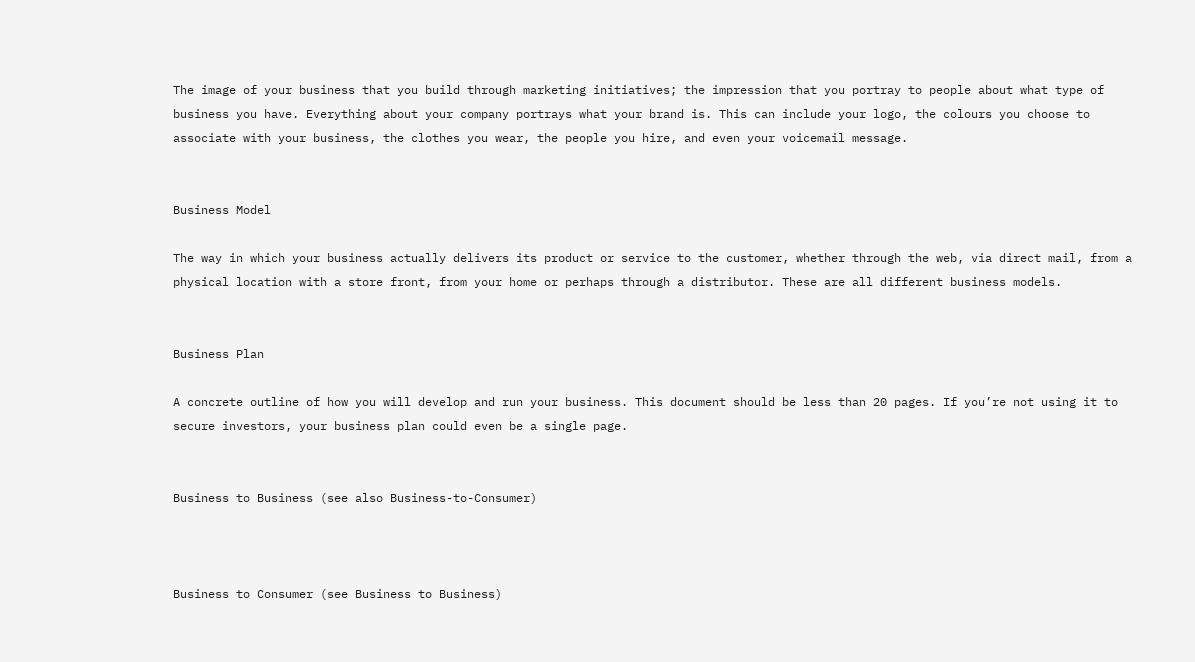The image of your business that you build through marketing initiatives; the impression that you portray to people about what type of business you have. Everything about your company portrays what your brand is. This can include your logo, the colours you choose to associate with your business, the clothes you wear, the people you hire, and even your voicemail message.


Business Model

The way in which your business actually delivers its product or service to the customer, whether through the web, via direct mail, from a physical location with a store front, from your home or perhaps through a distributor. These are all different business models.


Business Plan

A concrete outline of how you will develop and run your business. This document should be less than 20 pages. If you’re not using it to secure investors, your business plan could even be a single page.


Business to Business (see also Business-to-Consumer)



Business to Consumer (see Business to Business)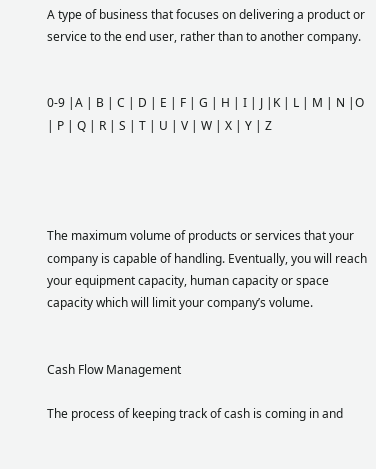A type of business that focuses on delivering a product or service to the end user, rather than to another company.


0-9 |A | B | C | D | E | F | G | H | I | J |K | L | M | N |O | P | Q | R | S | T | U | V | W | X | Y | Z




The maximum volume of products or services that your company is capable of handling. Eventually, you will reach your equipment capacity, human capacity or space capacity which will limit your company’s volume.


Cash Flow Management

The process of keeping track of cash is coming in and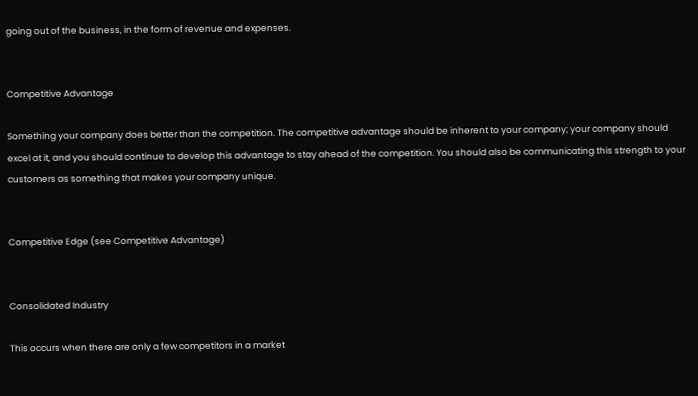going out of the business, in the form of revenue and expenses.


Competitive Advantage

Something your company does better than the competition. The competitive advantage should be inherent to your company; your company should excel at it, and you should continue to develop this advantage to stay ahead of the competition. You should also be communicating this strength to your customers as something that makes your company unique.


Competitive Edge (see Competitive Advantage)


Consolidated Industry

This occurs when there are only a few competitors in a market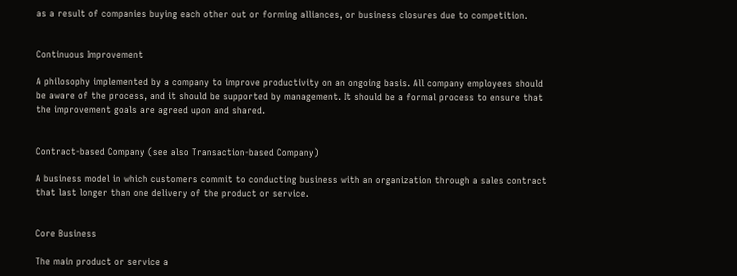as a result of companies buying each other out or forming alliances, or business closures due to competition.


Continuous Improvement

A philosophy implemented by a company to improve productivity on an ongoing basis. All company employees should be aware of the process, and it should be supported by management. It should be a formal process to ensure that the improvement goals are agreed upon and shared.


Contract-based Company (see also Transaction-based Company)

A business model in which customers commit to conducting business with an organization through a sales contract that last longer than one delivery of the product or service.


Core Business

The main product or service a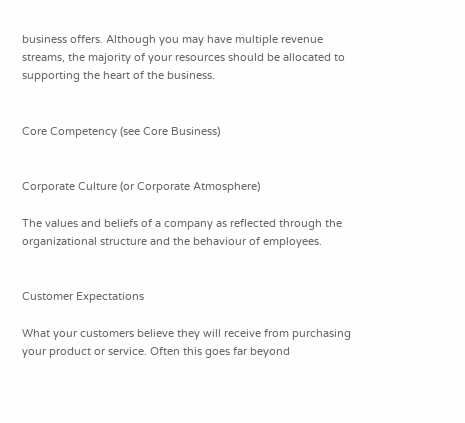business offers. Although you may have multiple revenue streams, the majority of your resources should be allocated to supporting the heart of the business.


Core Competency (see Core Business)


Corporate Culture (or Corporate Atmosphere)

The values and beliefs of a company as reflected through the organizational structure and the behaviour of employees.


Customer Expectations

What your customers believe they will receive from purchasing your product or service. Often this goes far beyond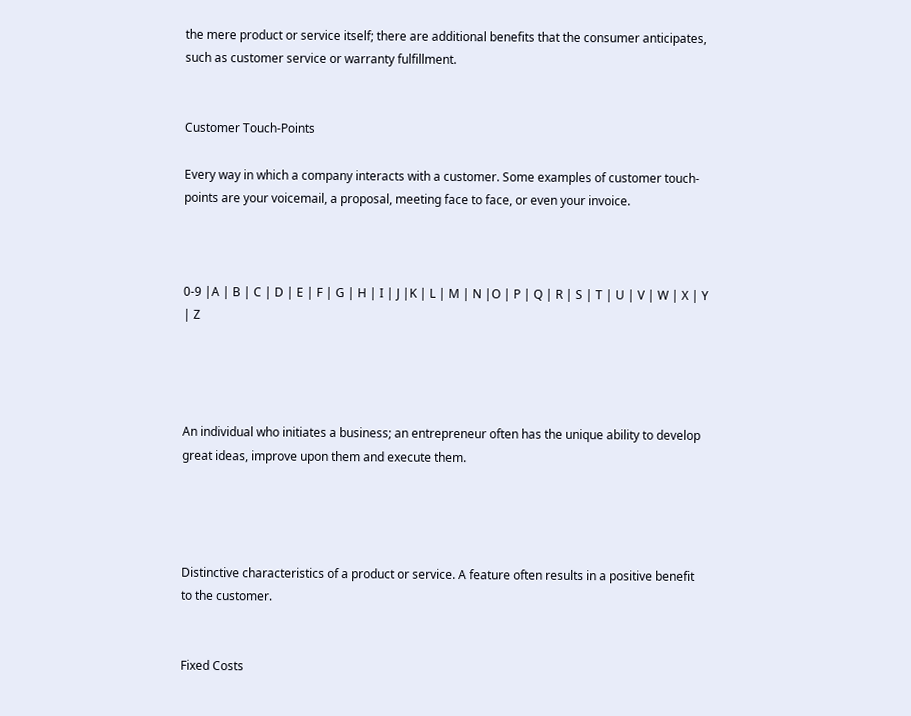the mere product or service itself; there are additional benefits that the consumer anticipates, such as customer service or warranty fulfillment.


Customer Touch-Points

Every way in which a company interacts with a customer. Some examples of customer touch-points are your voicemail, a proposal, meeting face to face, or even your invoice.



0-9 |A | B | C | D | E | F | G | H | I | J |K | L | M | N |O | P | Q | R | S | T | U | V | W | X | Y | Z




An individual who initiates a business; an entrepreneur often has the unique ability to develop great ideas, improve upon them and execute them.




Distinctive characteristics of a product or service. A feature often results in a positive benefit to the customer.


Fixed Costs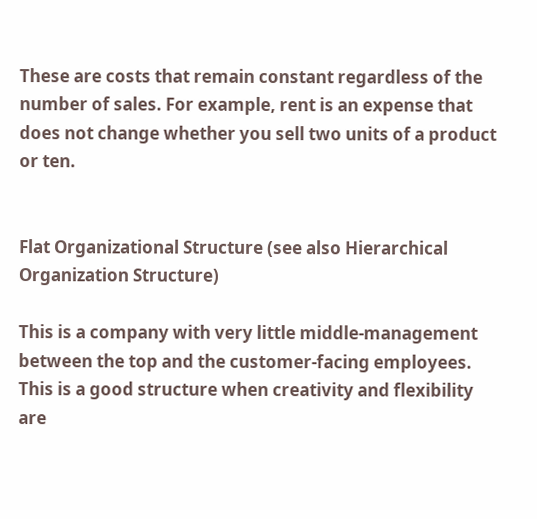These are costs that remain constant regardless of the number of sales. For example, rent is an expense that does not change whether you sell two units of a product or ten.


Flat Organizational Structure (see also Hierarchical Organization Structure)

This is a company with very little middle-management between the top and the customer-facing employees. This is a good structure when creativity and flexibility are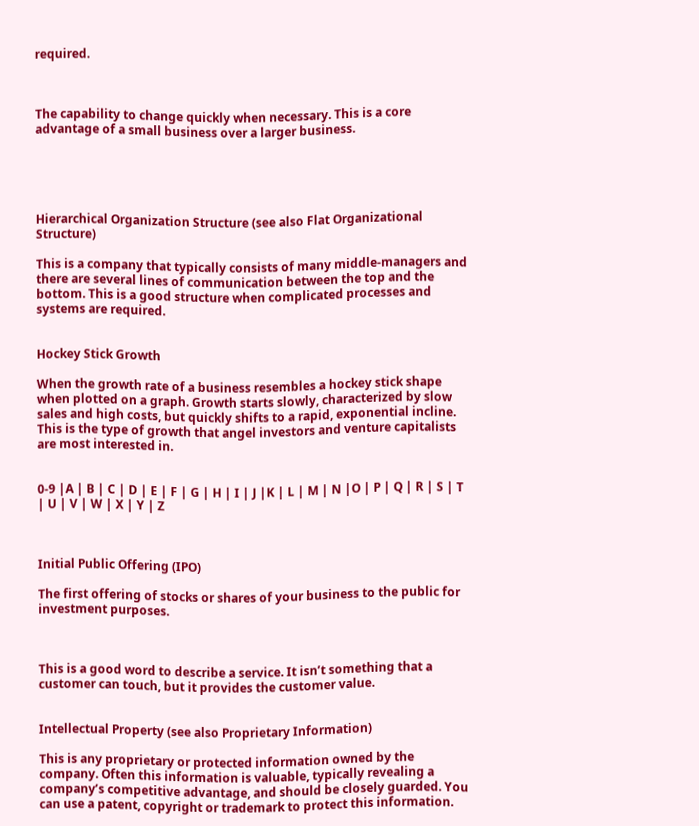required.



The capability to change quickly when necessary. This is a core advantage of a small business over a larger business.





Hierarchical Organization Structure (see also Flat Organizational Structure)

This is a company that typically consists of many middle-managers and there are several lines of communication between the top and the bottom. This is a good structure when complicated processes and systems are required.


Hockey Stick Growth

When the growth rate of a business resembles a hockey stick shape when plotted on a graph. Growth starts slowly, characterized by slow sales and high costs, but quickly shifts to a rapid, exponential incline. This is the type of growth that angel investors and venture capitalists are most interested in.


0-9 |A | B | C | D | E | F | G | H | I | J |K | L | M | N |O | P | Q | R | S | T | U | V | W | X | Y | Z



Initial Public Offering (IPO)

The first offering of stocks or shares of your business to the public for investment purposes.



This is a good word to describe a service. It isn’t something that a customer can touch, but it provides the customer value.


Intellectual Property (see also Proprietary Information)

This is any proprietary or protected information owned by the company. Often this information is valuable, typically revealing a company’s competitive advantage, and should be closely guarded. You can use a patent, copyright or trademark to protect this information.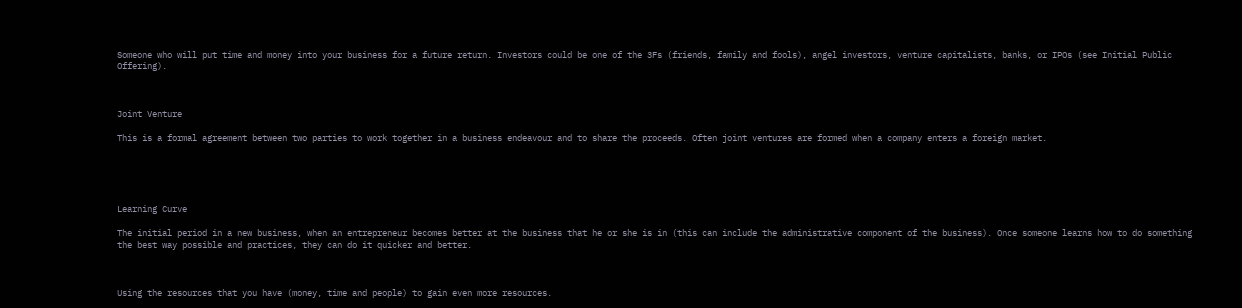Someone who will put time and money into your business for a future return. Investors could be one of the 3Fs (friends, family and fools), angel investors, venture capitalists, banks, or IPOs (see Initial Public Offering).



Joint Venture

This is a formal agreement between two parties to work together in a business endeavour and to share the proceeds. Often joint ventures are formed when a company enters a foreign market.





Learning Curve

The initial period in a new business, when an entrepreneur becomes better at the business that he or she is in (this can include the administrative component of the business). Once someone learns how to do something the best way possible and practices, they can do it quicker and better.



Using the resources that you have (money, time and people) to gain even more resources.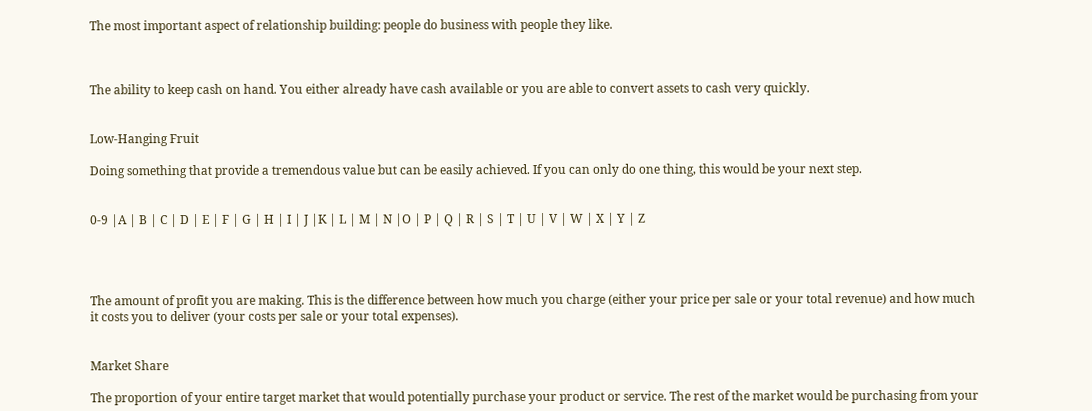The most important aspect of relationship building: people do business with people they like.



The ability to keep cash on hand. You either already have cash available or you are able to convert assets to cash very quickly.


Low-Hanging Fruit

Doing something that provide a tremendous value but can be easily achieved. If you can only do one thing, this would be your next step.


0-9 |A | B | C | D | E | F | G | H | I | J |K | L | M | N |O | P | Q | R | S | T | U | V | W | X | Y | Z




The amount of profit you are making. This is the difference between how much you charge (either your price per sale or your total revenue) and how much it costs you to deliver (your costs per sale or your total expenses).


Market Share

The proportion of your entire target market that would potentially purchase your product or service. The rest of the market would be purchasing from your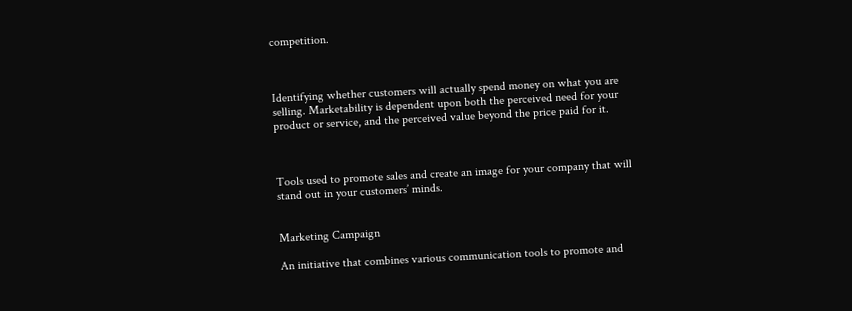competition.



Identifying whether customers will actually spend money on what you are selling. Marketability is dependent upon both the perceived need for your product or service, and the perceived value beyond the price paid for it.



Tools used to promote sales and create an image for your company that will stand out in your customers’ minds.


Marketing Campaign

An initiative that combines various communication tools to promote and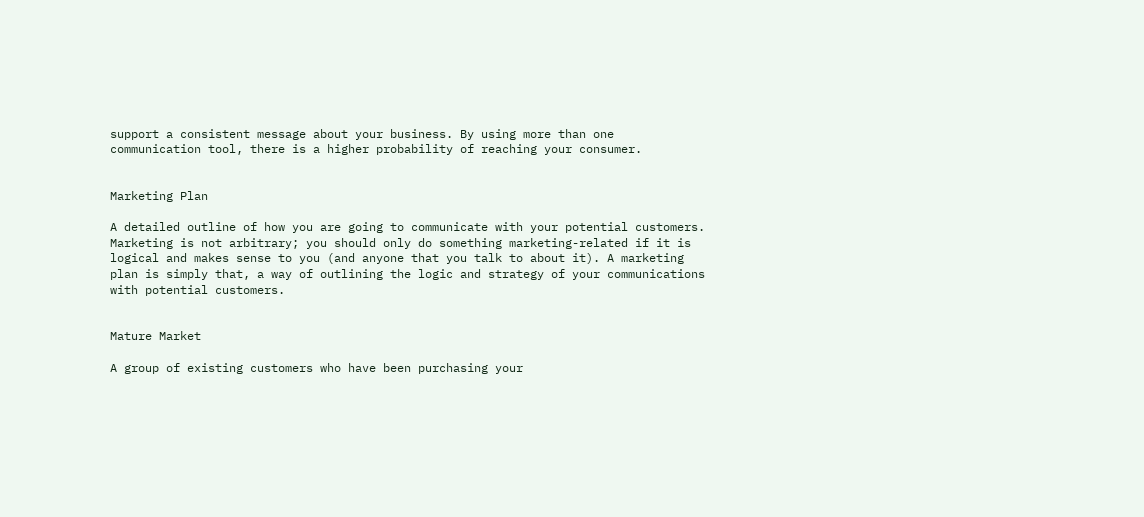support a consistent message about your business. By using more than one communication tool, there is a higher probability of reaching your consumer.


Marketing Plan

A detailed outline of how you are going to communicate with your potential customers. Marketing is not arbitrary; you should only do something marketing-related if it is logical and makes sense to you (and anyone that you talk to about it). A marketing plan is simply that, a way of outlining the logic and strategy of your communications with potential customers.


Mature Market

A group of existing customers who have been purchasing your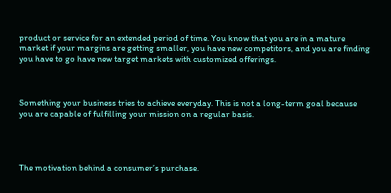product or service for an extended period of time. You know that you are in a mature market if your margins are getting smaller, you have new competitors, and you are finding you have to go have new target markets with customized offerings.



Something your business tries to achieve everyday. This is not a long-term goal because you are capable of fulfilling your mission on a regular basis.




The motivation behind a consumer’s purchase.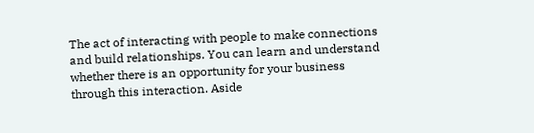The act of interacting with people to make connections and build relationships. You can learn and understand whether there is an opportunity for your business through this interaction. Aside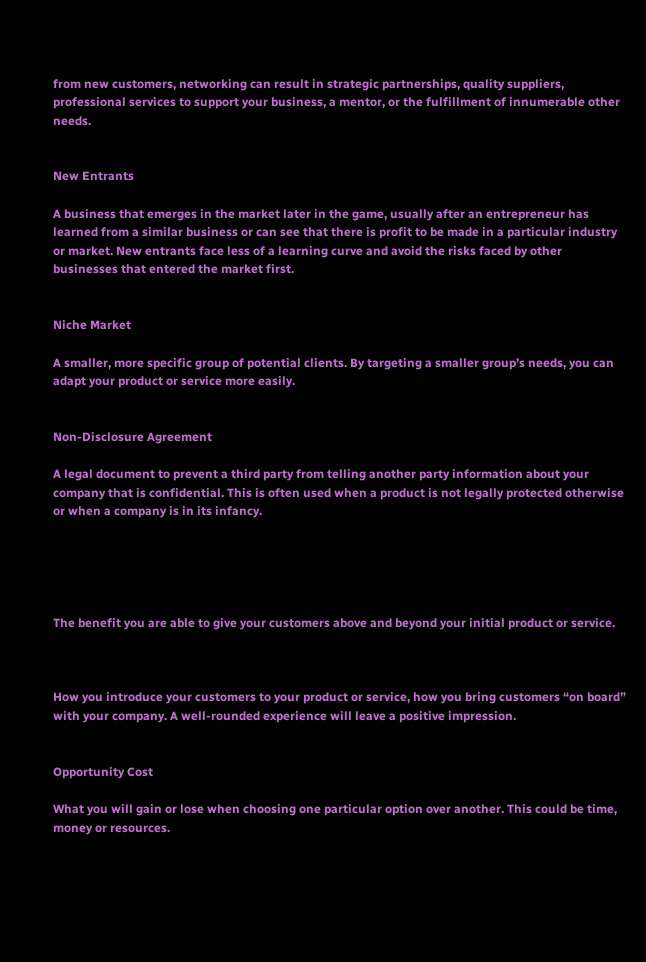from new customers, networking can result in strategic partnerships, quality suppliers, professional services to support your business, a mentor, or the fulfillment of innumerable other needs.


New Entrants

A business that emerges in the market later in the game, usually after an entrepreneur has learned from a similar business or can see that there is profit to be made in a particular industry or market. New entrants face less of a learning curve and avoid the risks faced by other businesses that entered the market first.


Niche Market

A smaller, more specific group of potential clients. By targeting a smaller group’s needs, you can adapt your product or service more easily.


Non-Disclosure Agreement

A legal document to prevent a third party from telling another party information about your company that is confidential. This is often used when a product is not legally protected otherwise or when a company is in its infancy.





The benefit you are able to give your customers above and beyond your initial product or service.



How you introduce your customers to your product or service, how you bring customers “on board” with your company. A well-rounded experience will leave a positive impression.


Opportunity Cost

What you will gain or lose when choosing one particular option over another. This could be time, money or resources.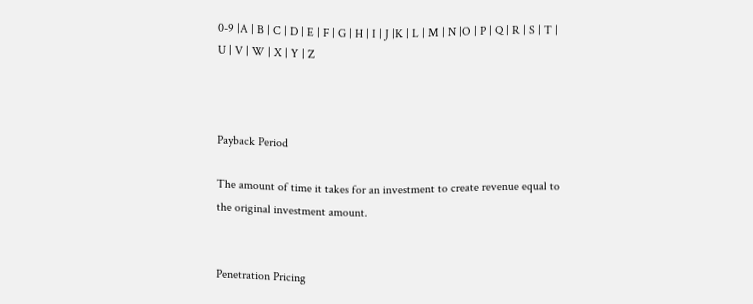0-9 |A | B | C | D | E | F | G | H | I | J |K | L | M | N |O | P | Q | R | S | T | U | V | W | X | Y | Z



Payback Period

The amount of time it takes for an investment to create revenue equal to the original investment amount.


Penetration Pricing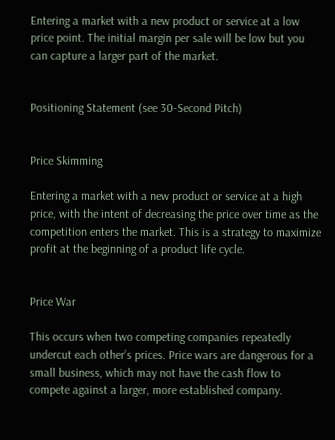Entering a market with a new product or service at a low price point. The initial margin per sale will be low but you can capture a larger part of the market.


Positioning Statement (see 30-Second Pitch)


Price Skimming

Entering a market with a new product or service at a high price, with the intent of decreasing the price over time as the competition enters the market. This is a strategy to maximize profit at the beginning of a product life cycle.


Price War

This occurs when two competing companies repeatedly undercut each other’s prices. Price wars are dangerous for a small business, which may not have the cash flow to compete against a larger, more established company.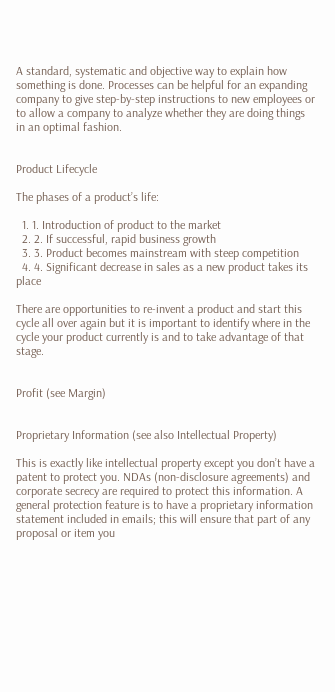A standard, systematic and objective way to explain how something is done. Processes can be helpful for an expanding company to give step-by-step instructions to new employees or to allow a company to analyze whether they are doing things in an optimal fashion.


Product Lifecycle

The phases of a product’s life:

  1. 1. Introduction of product to the market
  2. 2. If successful, rapid business growth
  3. 3. Product becomes mainstream with steep competition
  4. 4. Significant decrease in sales as a new product takes its place

There are opportunities to re-invent a product and start this cycle all over again but it is important to identify where in the cycle your product currently is and to take advantage of that stage.


Profit (see Margin)


Proprietary Information (see also Intellectual Property)

This is exactly like intellectual property except you don’t have a patent to protect you. NDAs (non-disclosure agreements) and corporate secrecy are required to protect this information. A general protection feature is to have a proprietary information statement included in emails; this will ensure that part of any proposal or item you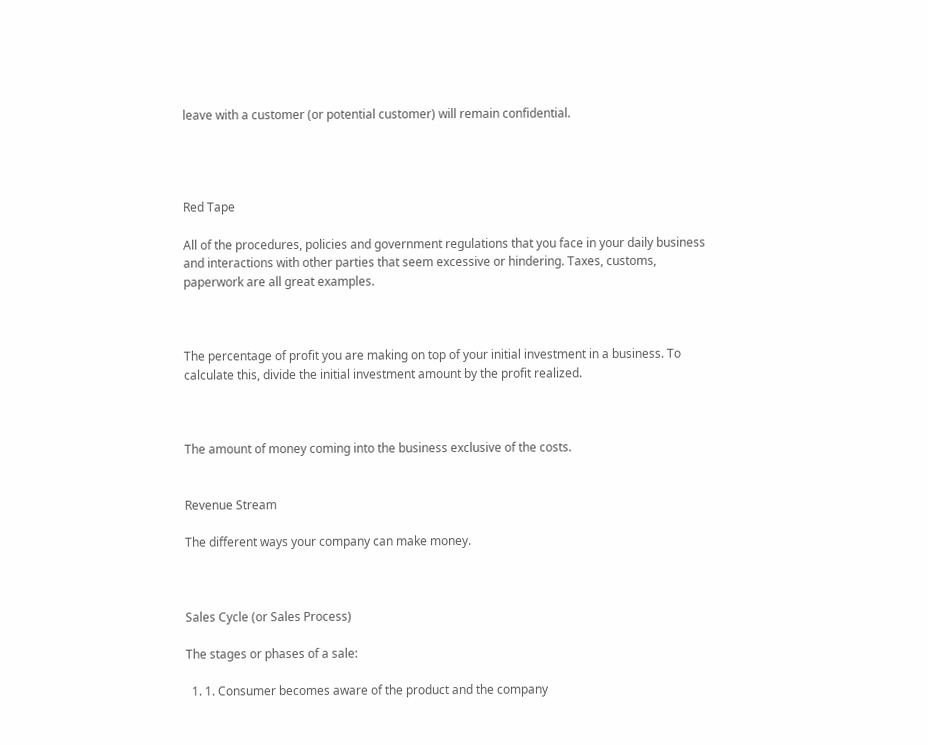leave with a customer (or potential customer) will remain confidential.




Red Tape

All of the procedures, policies and government regulations that you face in your daily business and interactions with other parties that seem excessive or hindering. Taxes, customs, paperwork are all great examples.



The percentage of profit you are making on top of your initial investment in a business. To calculate this, divide the initial investment amount by the profit realized.



The amount of money coming into the business exclusive of the costs.


Revenue Stream

The different ways your company can make money.



Sales Cycle (or Sales Process)

The stages or phases of a sale:

  1. 1. Consumer becomes aware of the product and the company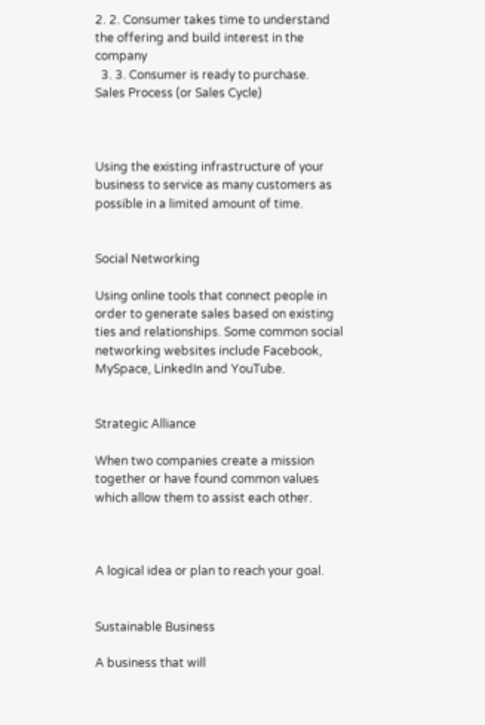2. 2. Consumer takes time to understand the offering and build interest in the company
  3. 3. Consumer is ready to purchase.
Sales Process (or Sales Cycle)



Using the existing infrastructure of your business to service as many customers as possible in a limited amount of time.


Social Networking

Using online tools that connect people in order to generate sales based on existing ties and relationships. Some common social networking websites include Facebook, MySpace, LinkedIn and YouTube.


Strategic Alliance

When two companies create a mission together or have found common values which allow them to assist each other.



A logical idea or plan to reach your goal.


Sustainable Business

A business that will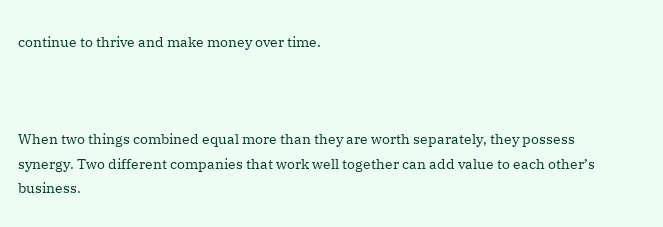continue to thrive and make money over time.



When two things combined equal more than they are worth separately, they possess synergy. Two different companies that work well together can add value to each other’s business.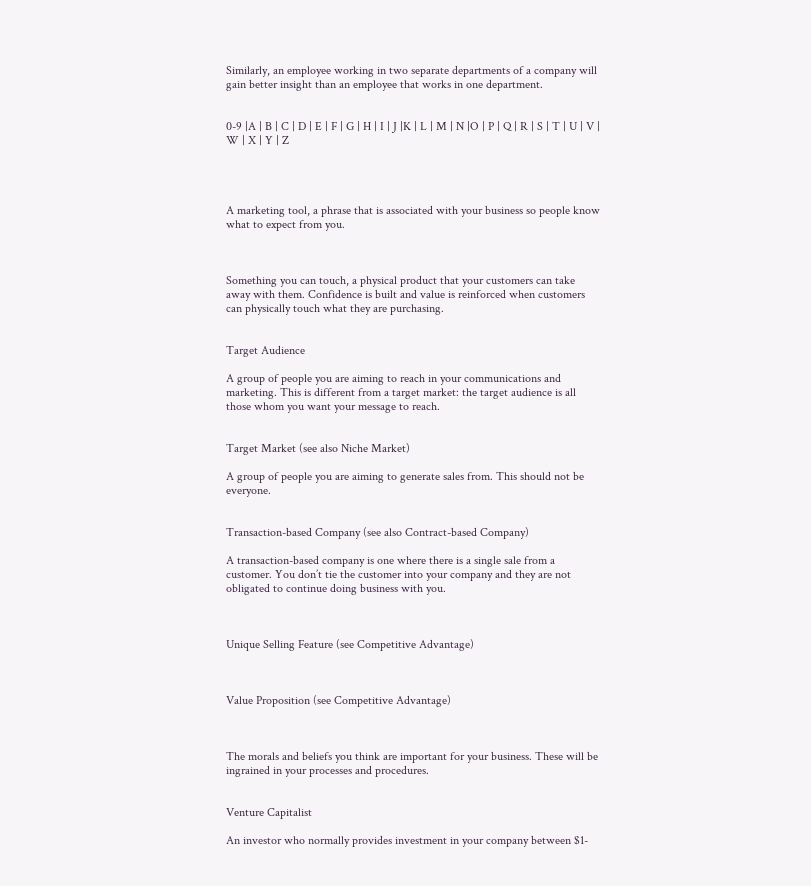Similarly, an employee working in two separate departments of a company will gain better insight than an employee that works in one department.


0-9 |A | B | C | D | E | F | G | H | I | J |K | L | M | N |O | P | Q | R | S | T | U | V | W | X | Y | Z




A marketing tool, a phrase that is associated with your business so people know what to expect from you.



Something you can touch, a physical product that your customers can take away with them. Confidence is built and value is reinforced when customers can physically touch what they are purchasing.


Target Audience

A group of people you are aiming to reach in your communications and marketing. This is different from a target market: the target audience is all those whom you want your message to reach.


Target Market (see also Niche Market)

A group of people you are aiming to generate sales from. This should not be everyone.


Transaction-based Company (see also Contract-based Company)

A transaction-based company is one where there is a single sale from a customer. You don’t tie the customer into your company and they are not obligated to continue doing business with you.



Unique Selling Feature (see Competitive Advantage)



Value Proposition (see Competitive Advantage)



The morals and beliefs you think are important for your business. These will be ingrained in your processes and procedures.


Venture Capitalist

An investor who normally provides investment in your company between $1-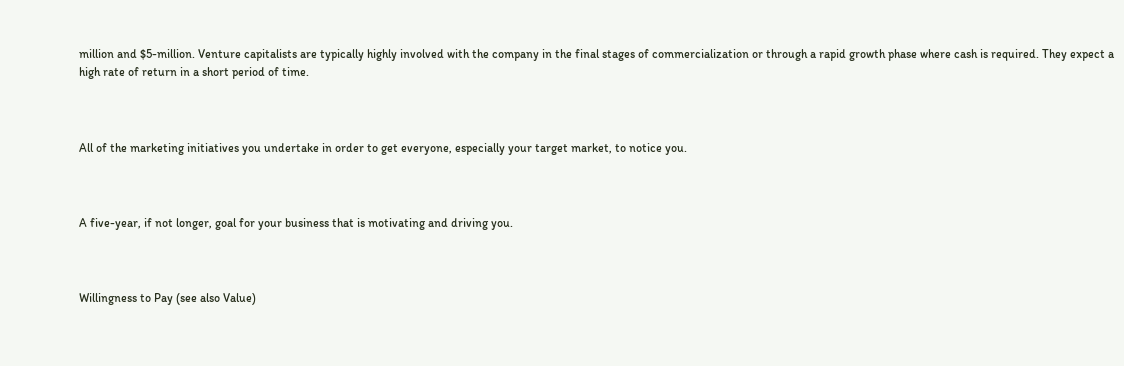million and $5-million. Venture capitalists are typically highly involved with the company in the final stages of commercialization or through a rapid growth phase where cash is required. They expect a high rate of return in a short period of time.



All of the marketing initiatives you undertake in order to get everyone, especially your target market, to notice you.



A five-year, if not longer, goal for your business that is motivating and driving you.



Willingness to Pay (see also Value)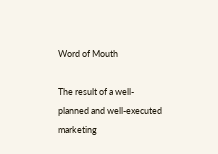Word of Mouth

The result of a well-planned and well-executed marketing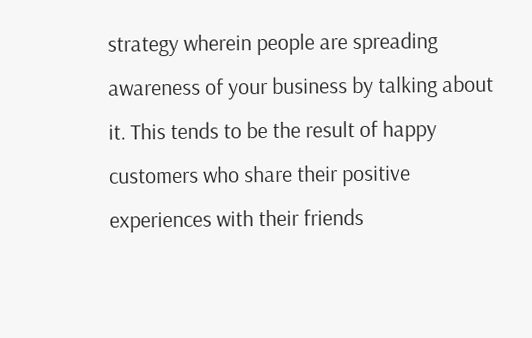strategy wherein people are spreading awareness of your business by talking about it. This tends to be the result of happy customers who share their positive experiences with their friends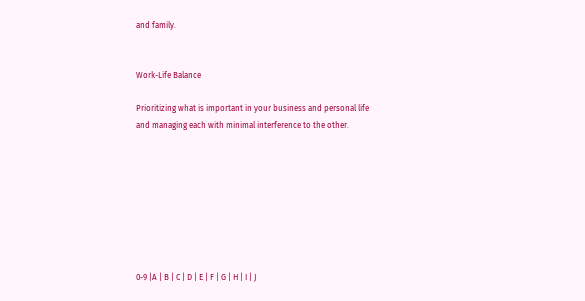and family.


Work-Life Balance

Prioritizing what is important in your business and personal life and managing each with minimal interference to the other.








0-9 |A | B | C | D | E | F | G | H | I | J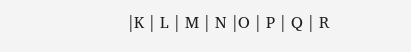|K | L | M | N |O | P | Q | R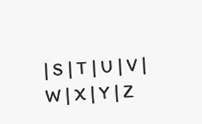| S | T | U | V | W | X | Y | Z